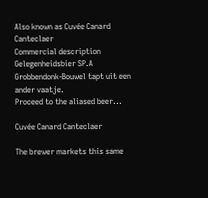Also known as Cuvée Canard Canteclaer
Commercial description
Gelegenheidsbier SP.A Grobbendonk-Bouwel tapt uit een ander vaatje.
Proceed to the aliased beer...

Cuvée Canard Canteclaer

The brewer markets this same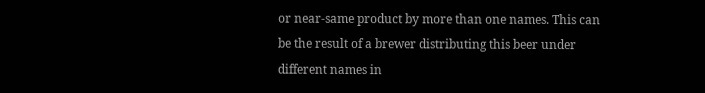or near-same product by more than one names. This can be the result of a brewer distributing this beer under different names in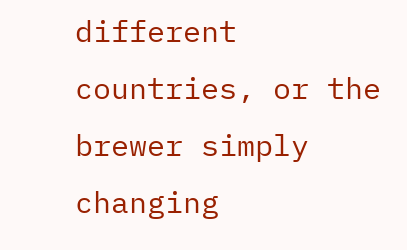different countries, or the brewer simply changing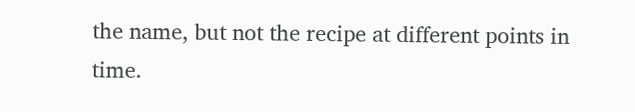the name, but not the recipe at different points in time.